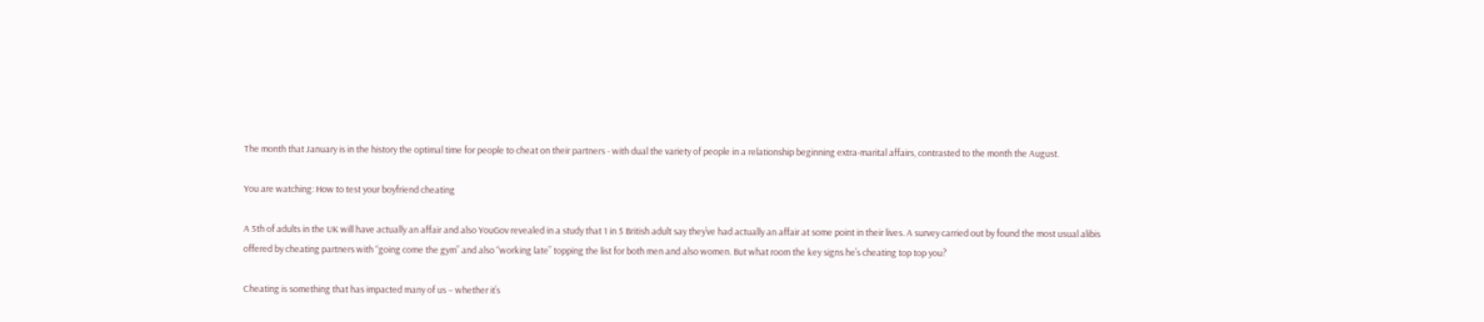The month that January is in the history the optimal time for people to cheat on their partners - with dual the variety of people in a relationship beginning extra-marital affairs, contrasted to the month the August.

You are watching: How to test your boyfriend cheating

A 5th of adults in the UK will have actually an affair and also YouGov revealed in a study that 1 in 5 British adult say they’ve had actually an affair at some point in their lives. A survey carried out by found the most usual alibis offered by cheating partners with “going come the gym” and also “working late” topping the list for both men and also women. But what room the key signs he’s cheating top top you?

Cheating is something that has impacted many of us – whether it’s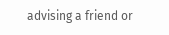advising a friend or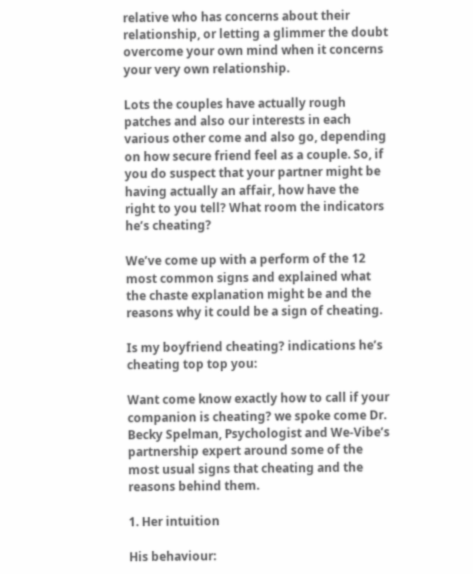relative who has concerns about their relationship, or letting a glimmer the doubt overcome your own mind when it concerns your very own relationship.

Lots the couples have actually rough patches and also our interests in each various other come and also go, depending on how secure friend feel as a couple. So, if you do suspect that your partner might be having actually an affair, how have the right to you tell? What room the indicators he’s cheating?

We’ve come up with a perform of the 12 most common signs and explained what the chaste explanation might be and the reasons why it could be a sign of cheating.

Is my boyfriend cheating? indications he’s cheating top top you:

Want come know exactly how to call if your companion is cheating? we spoke come Dr. Becky Spelman, Psychologist and We-Vibe’s partnership expert around some of the most usual signs that cheating and the reasons behind them.

1. Her intuition

His behaviour: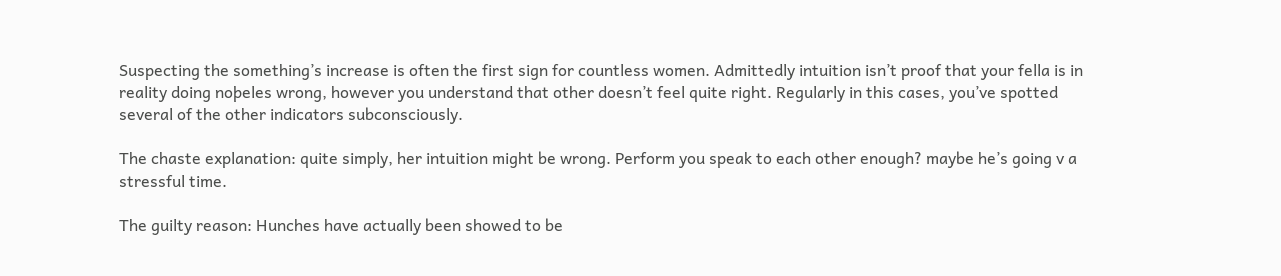Suspecting the something’s increase is often the first sign for countless women. Admittedly intuition isn’t proof that your fella is in reality doing noþeles wrong, however you understand that other doesn’t feel quite right. Regularly in this cases, you’ve spotted several of the other indicators subconsciously.

The chaste explanation: quite simply, her intuition might be wrong. Perform you speak to each other enough? maybe he’s going v a stressful time.

The guilty reason: Hunches have actually been showed to be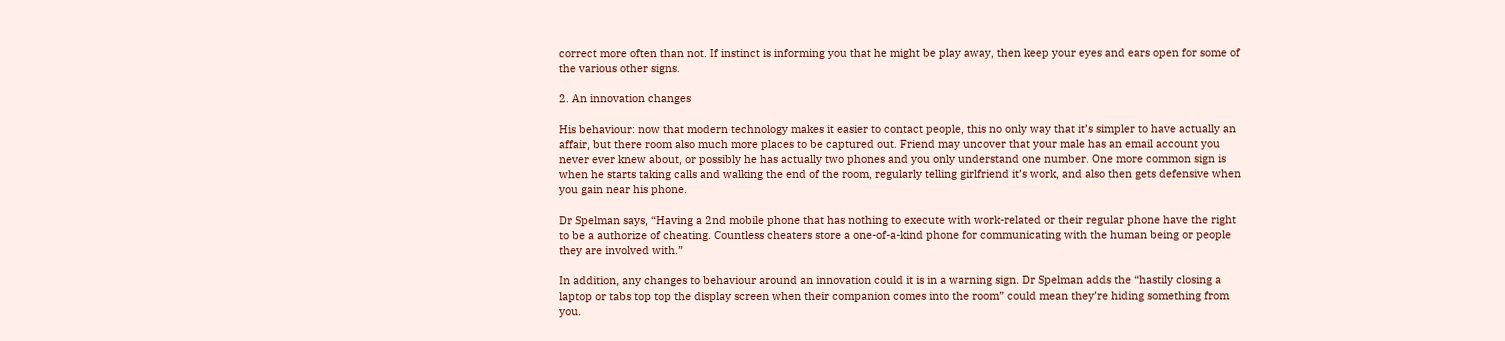correct more often than not. If instinct is informing you that he might be play away, then keep your eyes and ears open for some of the various other signs.

2. An innovation changes

His behaviour: now that modern technology makes it easier to contact people, this no only way that it’s simpler to have actually an affair, but there room also much more places to be captured out. Friend may uncover that your male has an email account you never ever knew about, or possibly he has actually two phones and you only understand one number. One more common sign is when he starts taking calls and walking the end of the room, regularly telling girlfriend it’s work, and also then gets defensive when you gain near his phone.

Dr Spelman says, “Having a 2nd mobile phone that has nothing to execute with work-related or their regular phone have the right to be a authorize of cheating. Countless cheaters store a one-of-a-kind phone for communicating with the human being or people they are involved with.”

In addition, any changes to behaviour around an innovation could it is in a warning sign. Dr Spelman adds the “hastily closing a laptop or tabs top top the display screen when their companion comes into the room” could mean they’re hiding something from you.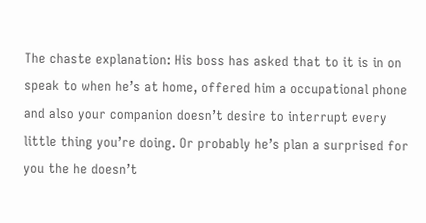The chaste explanation: His boss has asked that to it is in on speak to when he’s at home, offered him a occupational phone and also your companion doesn’t desire to interrupt every little thing you’re doing. Or probably he’s plan a surprised for you the he doesn’t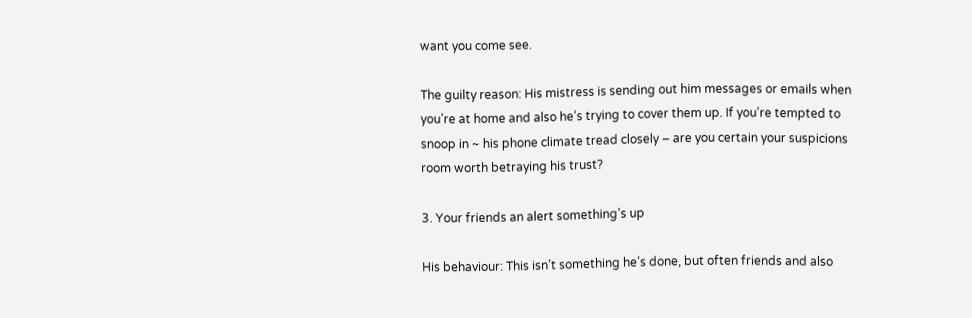want you come see.

The guilty reason: His mistress is sending out him messages or emails when you’re at home and also he’s trying to cover them up. If you’re tempted to snoop in ~ his phone climate tread closely – are you certain your suspicions room worth betraying his trust?

3. Your friends an alert something’s up

His behaviour: This isn’t something he’s done, but often friends and also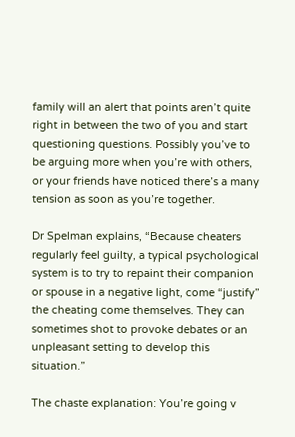family will an alert that points aren’t quite right in between the two of you and start questioning questions. Possibly you’ve to be arguing more when you’re with others, or your friends have noticed there’s a many tension as soon as you’re together.

Dr Spelman explains, “Because cheaters regularly feel guilty, a typical psychological system is to try to repaint their companion or spouse in a negative light, come “justify” the cheating come themselves. They can sometimes shot to provoke debates or an unpleasant setting to develop this situation.”

The chaste explanation: You’re going v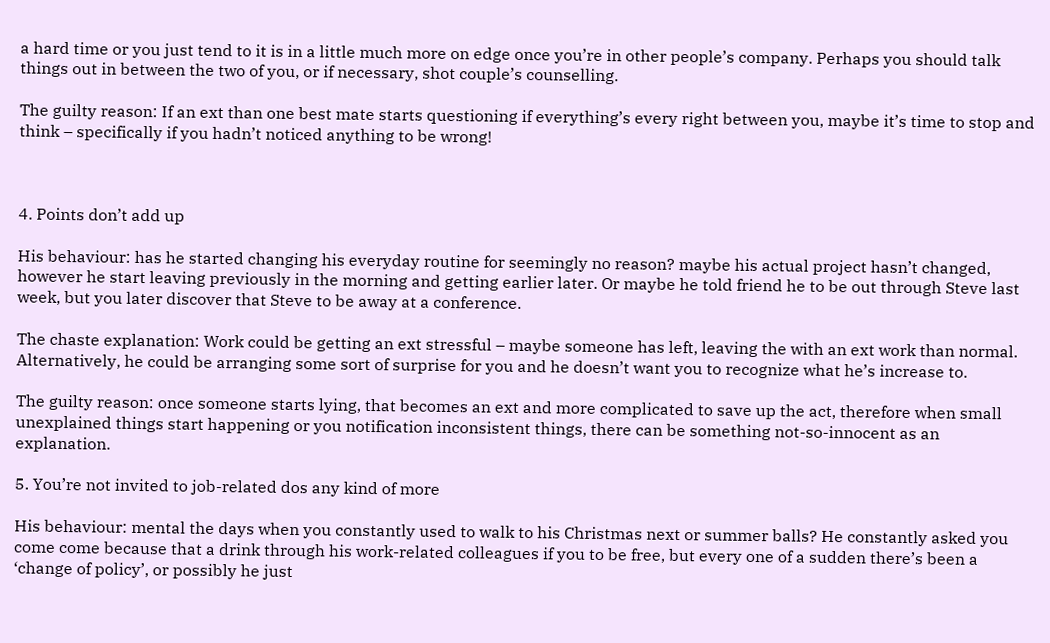a hard time or you just tend to it is in a little much more on edge once you’re in other people’s company. Perhaps you should talk things out in between the two of you, or if necessary, shot couple’s counselling.

The guilty reason: If an ext than one best mate starts questioning if everything’s every right between you, maybe it’s time to stop and think – specifically if you hadn’t noticed anything to be wrong!



4. Points don’t add up

His behaviour: has he started changing his everyday routine for seemingly no reason? maybe his actual project hasn’t changed, however he start leaving previously in the morning and getting earlier later. Or maybe he told friend he to be out through Steve last week, but you later discover that Steve to be away at a conference.

The chaste explanation: Work could be getting an ext stressful – maybe someone has left, leaving the with an ext work than normal. Alternatively, he could be arranging some sort of surprise for you and he doesn’t want you to recognize what he’s increase to.

The guilty reason: once someone starts lying, that becomes an ext and more complicated to save up the act, therefore when small unexplained things start happening or you notification inconsistent things, there can be something not-so-innocent as an explanation.

5. You’re not invited to job-related dos any kind of more

His behaviour: mental the days when you constantly used to walk to his Christmas next or summer balls? He constantly asked you come come because that a drink through his work-related colleagues if you to be free, but every one of a sudden there’s been a ‘change of policy’, or possibly he just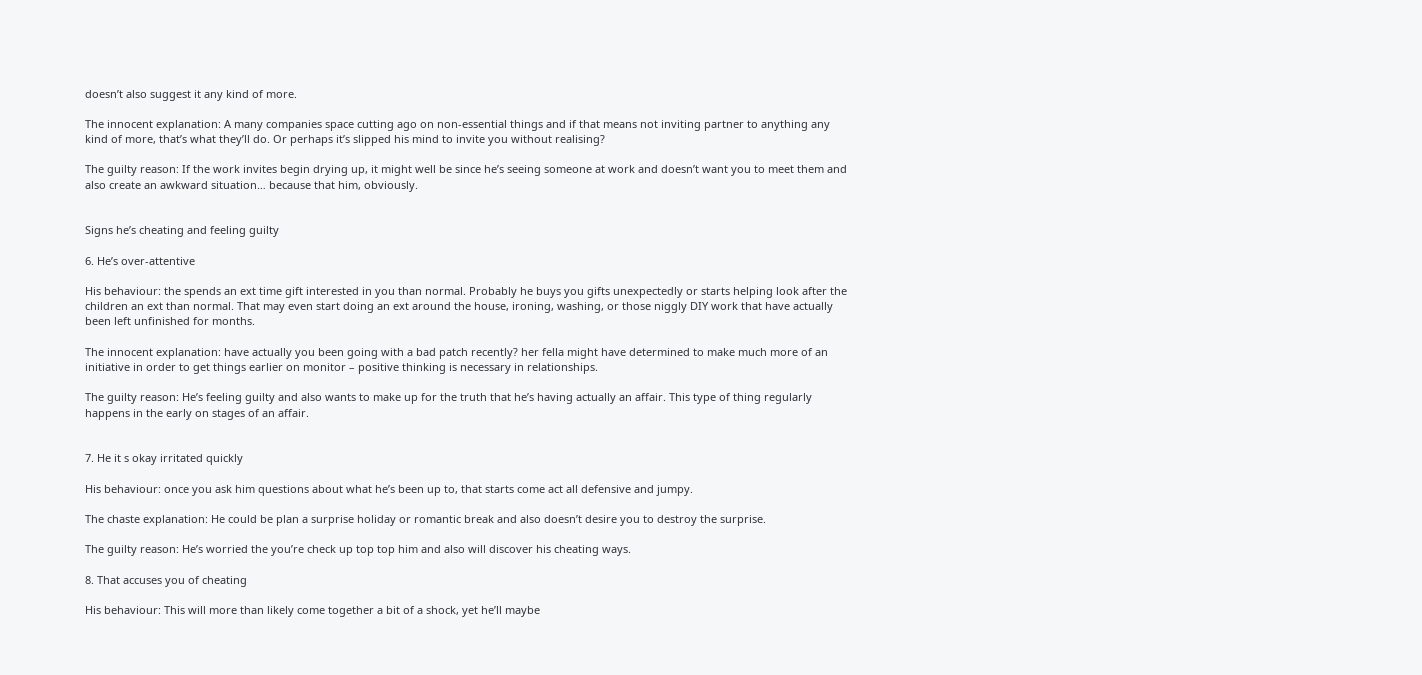doesn’t also suggest it any kind of more.

The innocent explanation: A many companies space cutting ago on non-essential things and if that means not inviting partner to anything any kind of more, that’s what they’ll do. Or perhaps it’s slipped his mind to invite you without realising?

The guilty reason: If the work invites begin drying up, it might well be since he’s seeing someone at work and doesn’t want you to meet them and also create an awkward situation… because that him, obviously.


Signs he’s cheating and feeling guilty

6. He’s over-attentive

His behaviour: the spends an ext time gift interested in you than normal. Probably he buys you gifts unexpectedly or starts helping look after the children an ext than normal. That may even start doing an ext around the house, ironing, washing, or those niggly DIY work that have actually been left unfinished for months.

The innocent explanation: have actually you been going with a bad patch recently? her fella might have determined to make much more of an initiative in order to get things earlier on monitor – positive thinking is necessary in relationships.

The guilty reason: He’s feeling guilty and also wants to make up for the truth that he’s having actually an affair. This type of thing regularly happens in the early on stages of an affair.


7. He it s okay irritated quickly

His behaviour: once you ask him questions about what he’s been up to, that starts come act all defensive and jumpy.

The chaste explanation: He could be plan a surprise holiday or romantic break and also doesn’t desire you to destroy the surprise.

The guilty reason: He’s worried the you’re check up top top him and also will discover his cheating ways.

8. That accuses you of cheating

His behaviour: This will more than likely come together a bit of a shock, yet he’ll maybe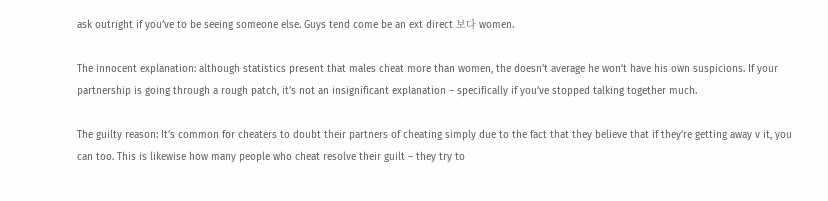ask outright if you’ve to be seeing someone else. Guys tend come be an ext direct 보다 women.

The innocent explanation: although statistics present that males cheat more than women, the doesn’t average he won’t have his own suspicions. If your partnership is going through a rough patch, it’s not an insignificant explanation – specifically if you’ve stopped talking together much.

The guilty reason: It’s common for cheaters to doubt their partners of cheating simply due to the fact that they believe that if they’re getting away v it, you can too. This is likewise how many people who cheat resolve their guilt – they try to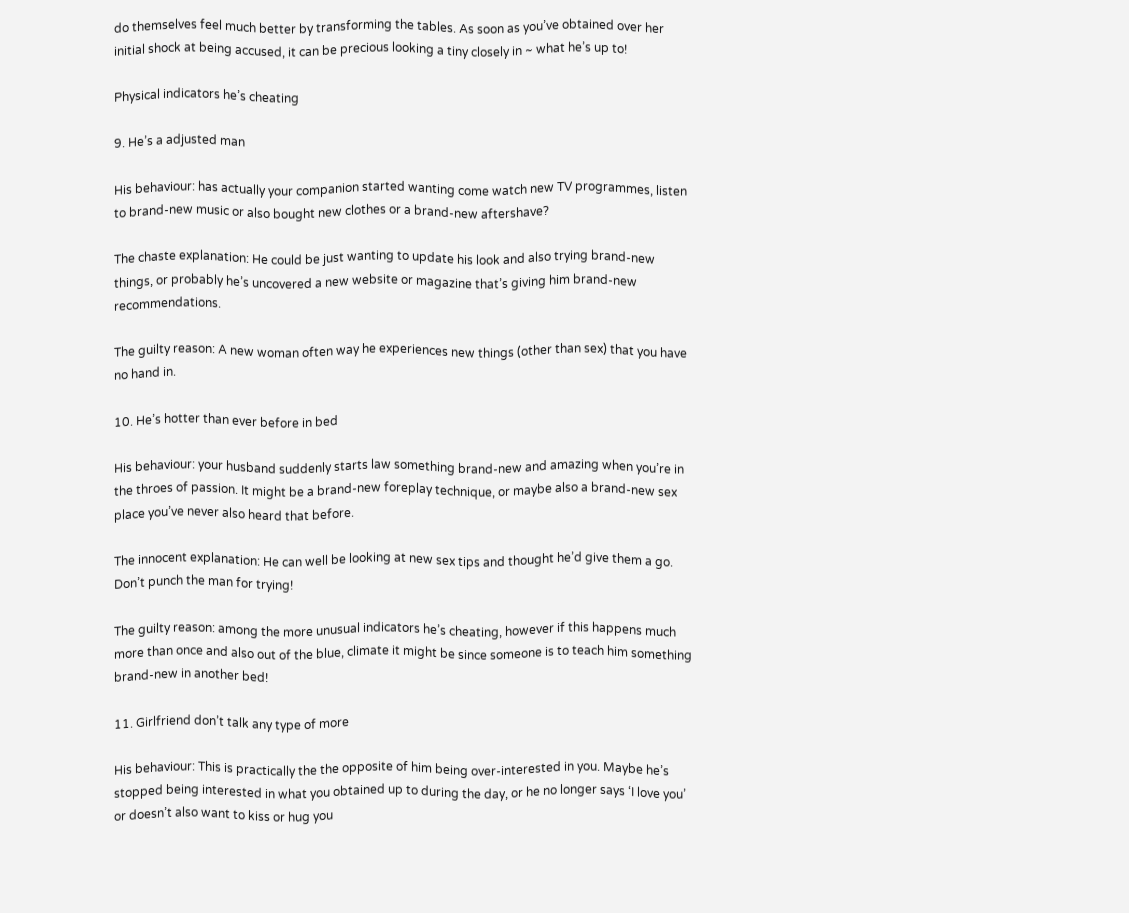do themselves feel much better by transforming the tables. As soon as you’ve obtained over her initial shock at being accused, it can be precious looking a tiny closely in ~ what he’s up to!

Physical indicators he’s cheating

9. He’s a adjusted man

His behaviour: has actually your companion started wanting come watch new TV programmes, listen to brand-new music or also bought new clothes or a brand-new aftershave?

The chaste explanation: He could be just wanting to update his look and also trying brand-new things, or probably he’s uncovered a new website or magazine that’s giving him brand-new recommendations.

The guilty reason: A new woman often way he experiences new things (other than sex) that you have no hand in.

10. He’s hotter than ever before in bed

His behaviour: your husband suddenly starts law something brand-new and amazing when you’re in the throes of passion. It might be a brand-new foreplay technique, or maybe also a brand-new sex place you’ve never also heard that before.

The innocent explanation: He can well be looking at new sex tips and thought he’d give them a go. Don’t punch the man for trying!

The guilty reason: among the more unusual indicators he’s cheating, however if this happens much more than once and also out of the blue, climate it might be since someone is to teach him something brand-new in another bed!

11. Girlfriend don’t talk any type of more

His behaviour: This is practically the the opposite of him being over-interested in you. Maybe he’s stopped being interested in what you obtained up to during the day, or he no longer says ‘I love you’ or doesn’t also want to kiss or hug you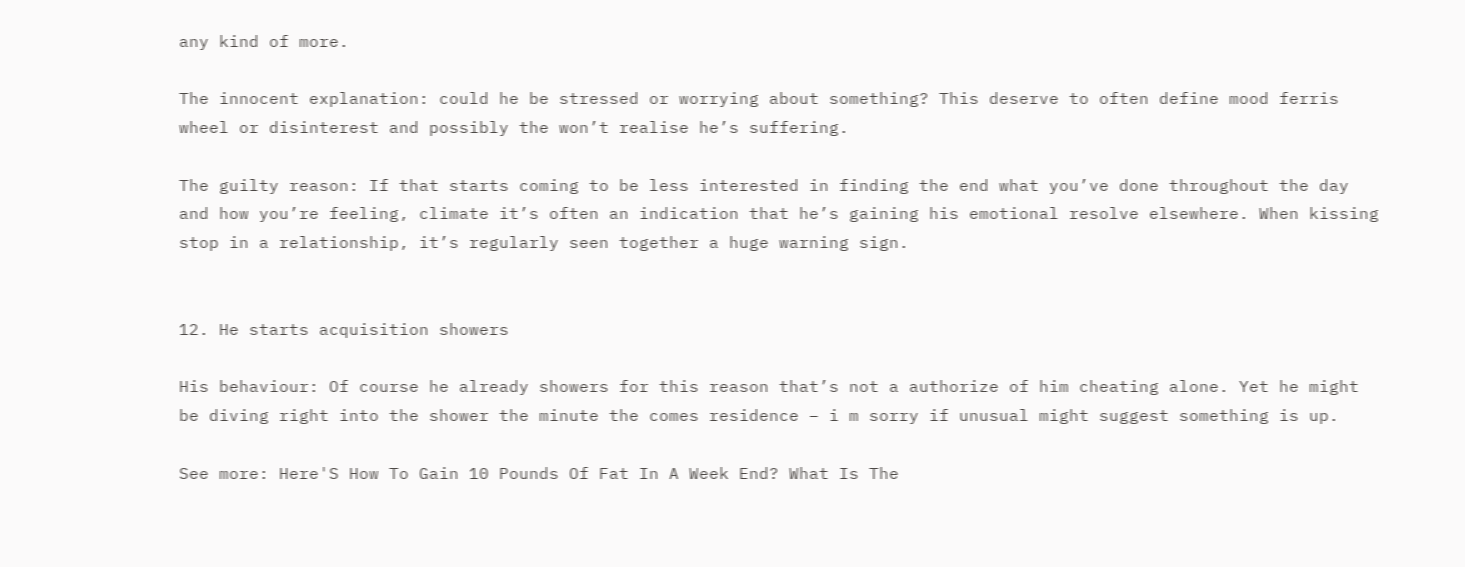any kind of more.

The innocent explanation: could he be stressed or worrying about something? This deserve to often define mood ferris wheel or disinterest and possibly the won’t realise he’s suffering.

The guilty reason: If that starts coming to be less interested in finding the end what you’ve done throughout the day and how you’re feeling, climate it’s often an indication that he’s gaining his emotional resolve elsewhere. When kissing stop in a relationship, it’s regularly seen together a huge warning sign.


12. He starts acquisition showers

His behaviour: Of course he already showers for this reason that’s not a authorize of him cheating alone. Yet he might be diving right into the shower the minute the comes residence – i m sorry if unusual might suggest something is up.

See more: Here'S How To Gain 10 Pounds Of Fat In A Week End? What Is The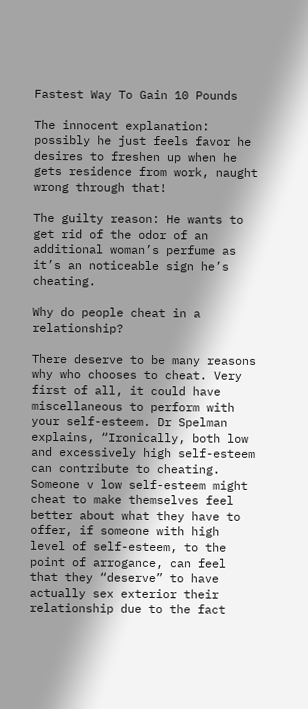Fastest Way To Gain 10 Pounds

The innocent explanation: possibly he just feels favor he desires to freshen up when he gets residence from work, naught wrong through that!

The guilty reason: He wants to get rid of the odor of an additional woman’s perfume as it’s an noticeable sign he’s cheating.

Why do people cheat in a relationship?

There deserve to be many reasons why who chooses to cheat. Very first of all, it could have miscellaneous to perform with your self-esteem. Dr Spelman explains, “Ironically, both low and excessively high self-esteem can contribute to cheating. Someone v low self-esteem might cheat to make themselves feel better about what they have to offer, if someone with high level of self-esteem, to the point of arrogance, can feel that they “deserve” to have actually sex exterior their relationship due to the fact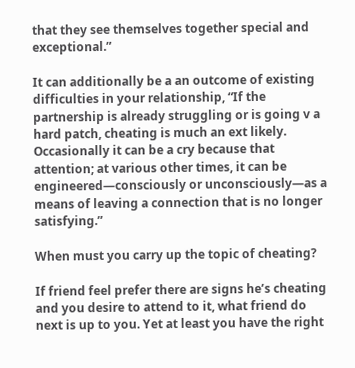that they see themselves together special and exceptional.”

It can additionally be a an outcome of existing difficulties in your relationship, “If the partnership is already struggling or is going v a hard patch, cheating is much an ext likely. Occasionally it can be a cry because that attention; at various other times, it can be engineered—consciously or unconsciously—as a means of leaving a connection that is no longer satisfying.”

When must you carry up the topic of cheating?

If friend feel prefer there are signs he’s cheating and you desire to attend to it, what friend do next is up to you. Yet at least you have the right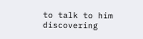to talk to him discovering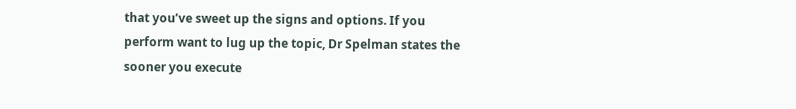that you’ve sweet up the signs and options. If you perform want to lug up the topic, Dr Spelman states the sooner you execute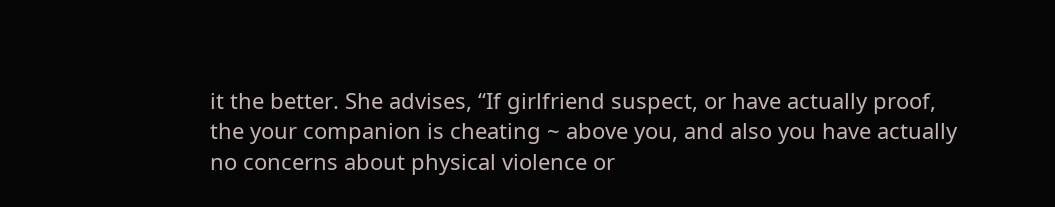it the better. She advises, “If girlfriend suspect, or have actually proof, the your companion is cheating ~ above you, and also you have actually no concerns about physical violence or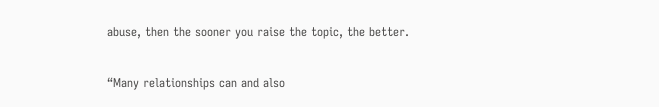abuse, then the sooner you raise the topic, the better.

“Many relationships can and also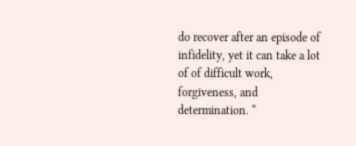do recover after an episode of infidelity, yet it can take a lot of of difficult work, forgiveness, and determination. “